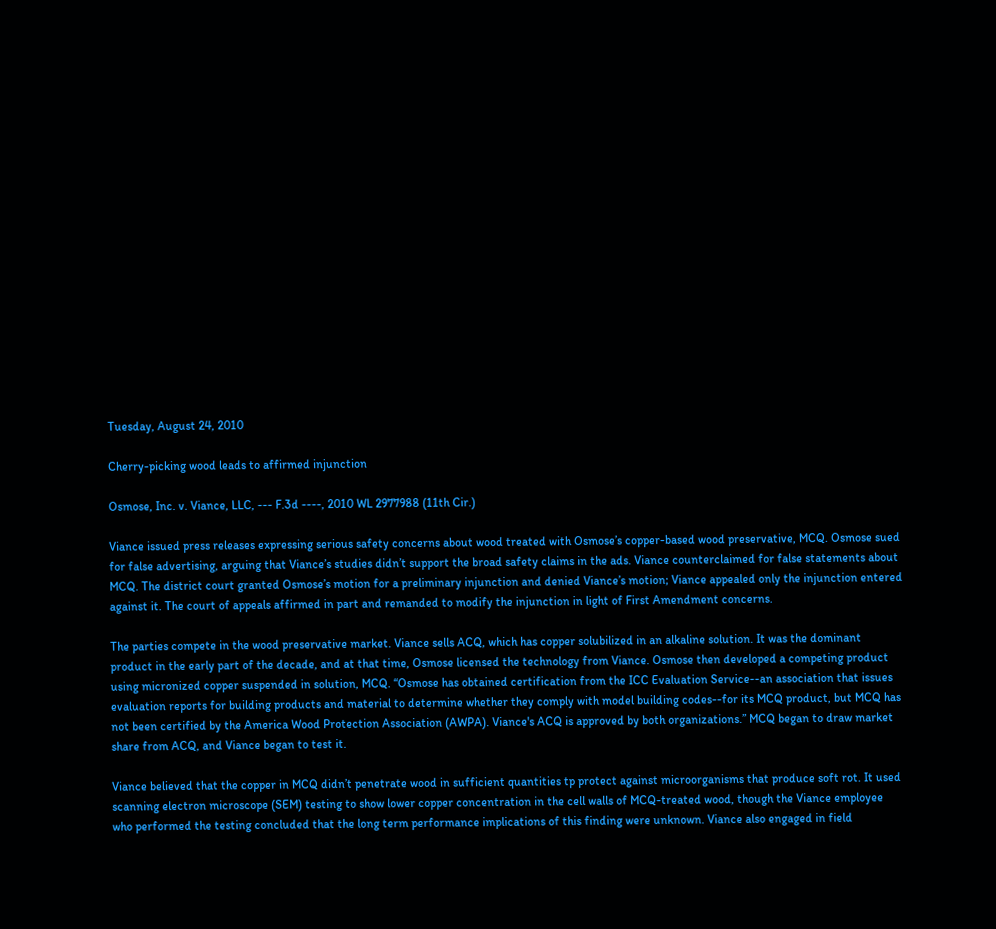Tuesday, August 24, 2010

Cherry-picking wood leads to affirmed injunction

Osmose, Inc. v. Viance, LLC, --- F.3d ----, 2010 WL 2977988 (11th Cir.)

Viance issued press releases expressing serious safety concerns about wood treated with Osmose’s copper-based wood preservative, MCQ. Osmose sued for false advertising, arguing that Viance’s studies didn’t support the broad safety claims in the ads. Viance counterclaimed for false statements about MCQ. The district court granted Osmose’s motion for a preliminary injunction and denied Viance’s motion; Viance appealed only the injunction entered against it. The court of appeals affirmed in part and remanded to modify the injunction in light of First Amendment concerns.

The parties compete in the wood preservative market. Viance sells ACQ, which has copper solubilized in an alkaline solution. It was the dominant product in the early part of the decade, and at that time, Osmose licensed the technology from Viance. Osmose then developed a competing product using micronized copper suspended in solution, MCQ. “Osmose has obtained certification from the ICC Evaluation Service--an association that issues evaluation reports for building products and material to determine whether they comply with model building codes--for its MCQ product, but MCQ has not been certified by the America Wood Protection Association (AWPA). Viance's ACQ is approved by both organizations.” MCQ began to draw market share from ACQ, and Viance began to test it.

Viance believed that the copper in MCQ didn’t penetrate wood in sufficient quantities tp protect against microorganisms that produce soft rot. It used scanning electron microscope (SEM) testing to show lower copper concentration in the cell walls of MCQ-treated wood, though the Viance employee who performed the testing concluded that the long term performance implications of this finding were unknown. Viance also engaged in field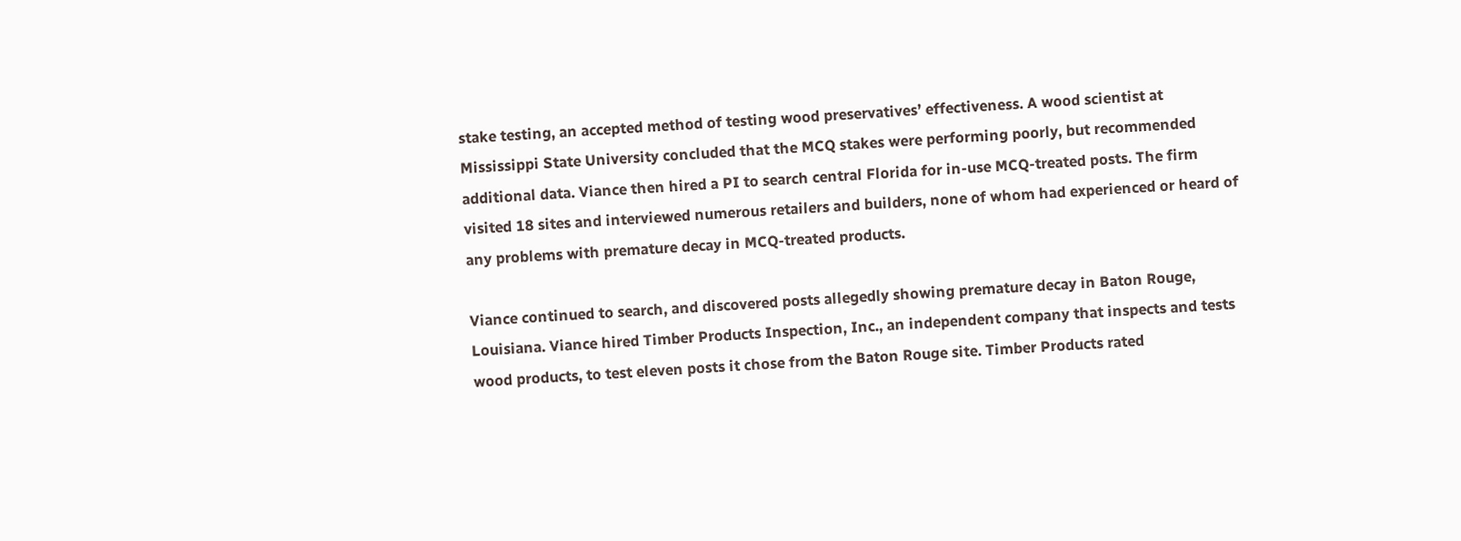stake testing, an accepted method of testing wood preservatives’ effectiveness. A wood scientist at Mississippi State University concluded that the MCQ stakes were performing poorly, but recommended additional data. Viance then hired a PI to search central Florida for in-use MCQ-treated posts. The firm visited 18 sites and interviewed numerous retailers and builders, none of whom had experienced or heard of any problems with premature decay in MCQ-treated products.

Viance continued to search, and discovered posts allegedly showing premature decay in Baton Rouge, Louisiana. Viance hired Timber Products Inspection, Inc., an independent company that inspects and tests wood products, to test eleven posts it chose from the Baton Rouge site. Timber Products rated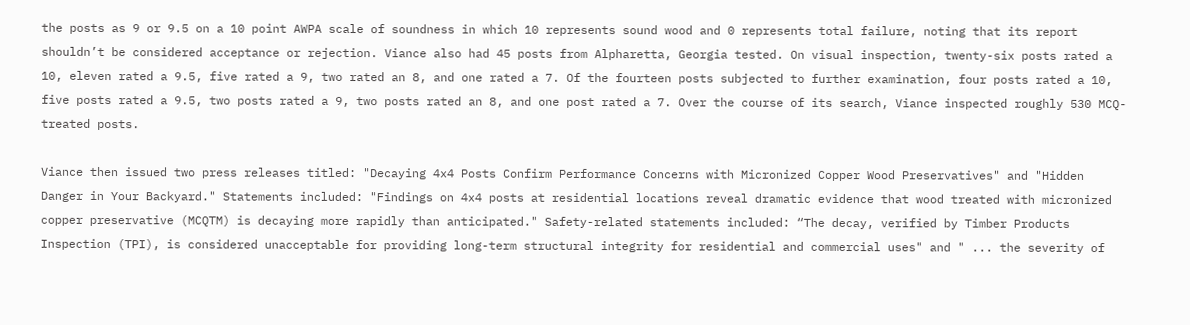the posts as 9 or 9.5 on a 10 point AWPA scale of soundness in which 10 represents sound wood and 0 represents total failure, noting that its report shouldn’t be considered acceptance or rejection. Viance also had 45 posts from Alpharetta, Georgia tested. On visual inspection, twenty-six posts rated a 10, eleven rated a 9.5, five rated a 9, two rated an 8, and one rated a 7. Of the fourteen posts subjected to further examination, four posts rated a 10, five posts rated a 9.5, two posts rated a 9, two posts rated an 8, and one post rated a 7. Over the course of its search, Viance inspected roughly 530 MCQ-treated posts.

Viance then issued two press releases titled: "Decaying 4x4 Posts Confirm Performance Concerns with Micronized Copper Wood Preservatives" and "Hidden Danger in Your Backyard." Statements included: "Findings on 4x4 posts at residential locations reveal dramatic evidence that wood treated with micronized copper preservative (MCQTM) is decaying more rapidly than anticipated." Safety-related statements included: “The decay, verified by Timber Products Inspection (TPI), is considered unacceptable for providing long-term structural integrity for residential and commercial uses" and " ... the severity of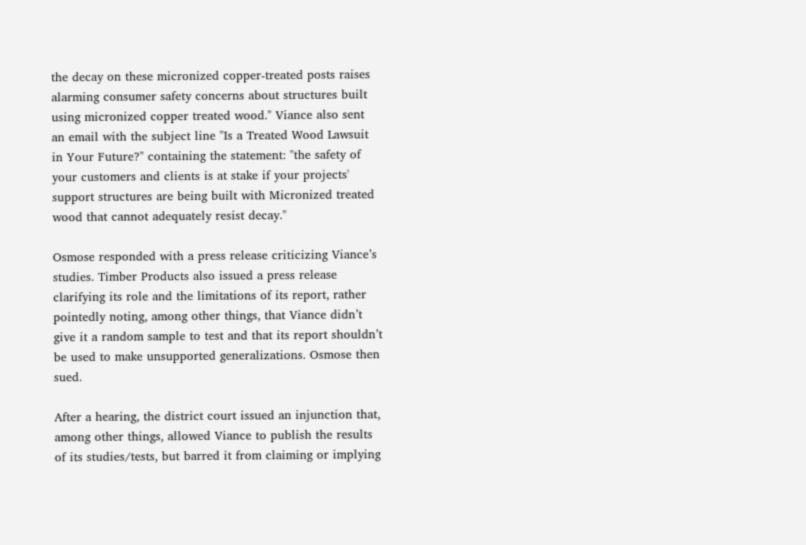the decay on these micronized copper-treated posts raises alarming consumer safety concerns about structures built using micronized copper treated wood." Viance also sent an email with the subject line "Is a Treated Wood Lawsuit in Your Future?" containing the statement: "the safety of your customers and clients is at stake if your projects' support structures are being built with Micronized treated wood that cannot adequately resist decay."

Osmose responded with a press release criticizing Viance’s studies. Timber Products also issued a press release clarifying its role and the limitations of its report, rather pointedly noting, among other things, that Viance didn’t give it a random sample to test and that its report shouldn’t be used to make unsupported generalizations. Osmose then sued.

After a hearing, the district court issued an injunction that, among other things, allowed Viance to publish the results of its studies/tests, but barred it from claiming or implying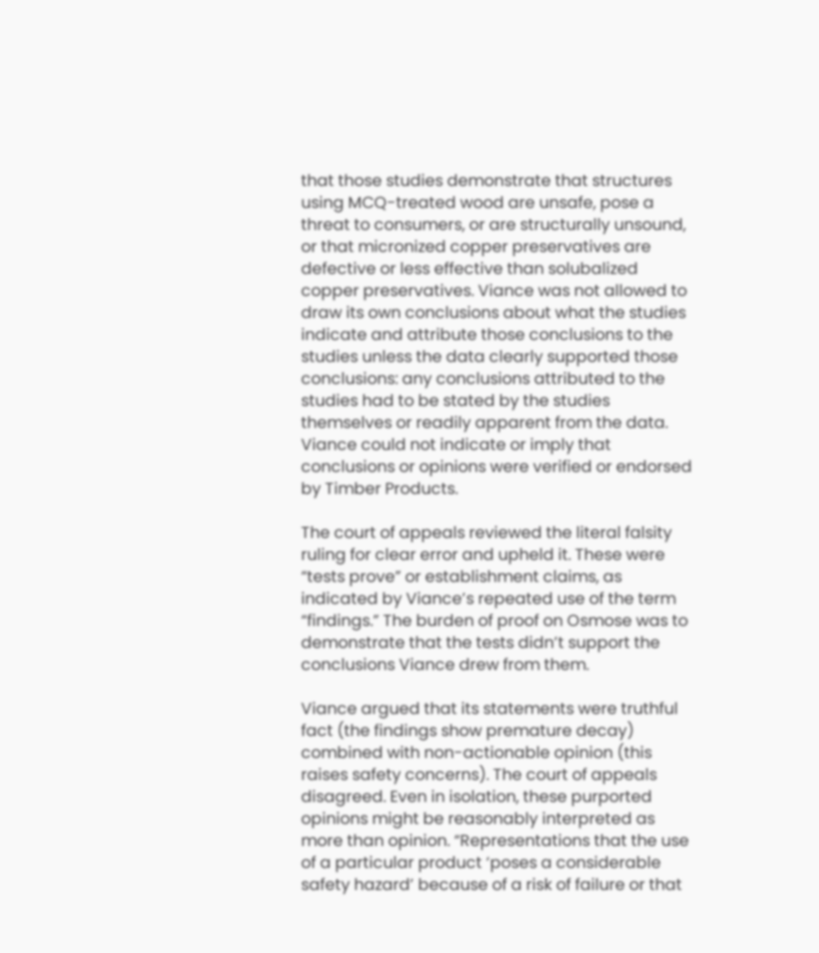that those studies demonstrate that structures using MCQ-treated wood are unsafe, pose a threat to consumers, or are structurally unsound, or that micronized copper preservatives are defective or less effective than solubalized copper preservatives. Viance was not allowed to draw its own conclusions about what the studies indicate and attribute those conclusions to the studies unless the data clearly supported those conclusions: any conclusions attributed to the studies had to be stated by the studies themselves or readily apparent from the data. Viance could not indicate or imply that conclusions or opinions were verified or endorsed by Timber Products.

The court of appeals reviewed the literal falsity ruling for clear error and upheld it. These were “tests prove” or establishment claims, as indicated by Viance’s repeated use of the term “findings.” The burden of proof on Osmose was to demonstrate that the tests didn’t support the conclusions Viance drew from them.

Viance argued that its statements were truthful fact (the findings show premature decay) combined with non-actionable opinion (this raises safety concerns). The court of appeals disagreed. Even in isolation, these purported opinions might be reasonably interpreted as more than opinion. “Representations that the use of a particular product ‘poses a considerable safety hazard’ because of a risk of failure or that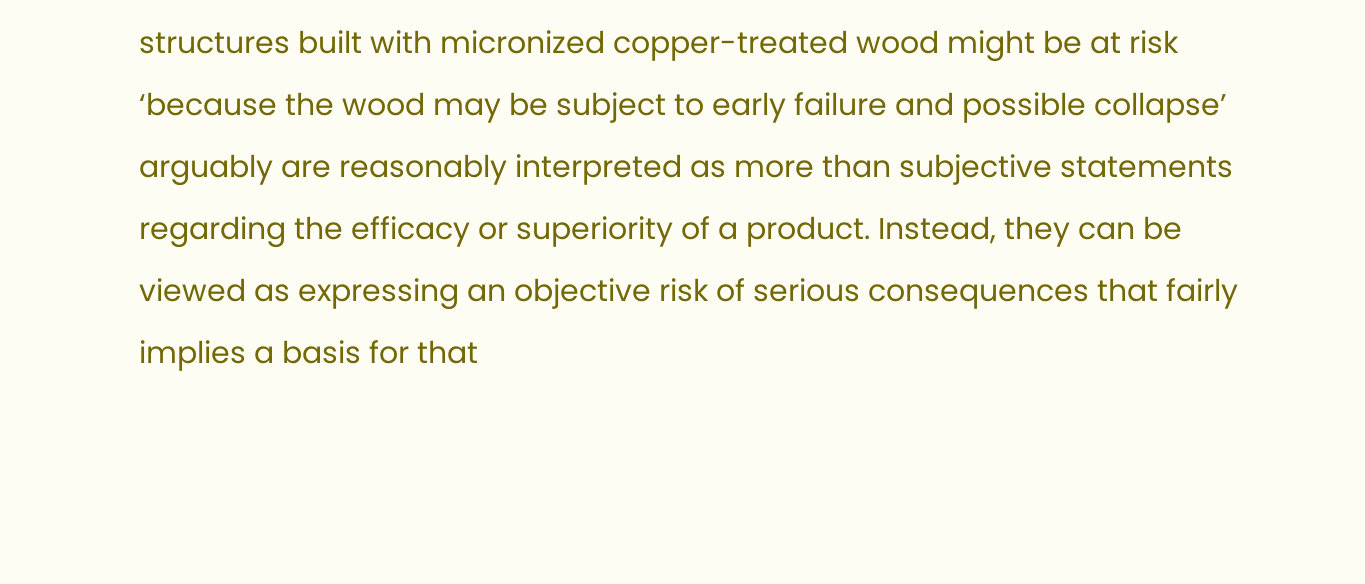structures built with micronized copper-treated wood might be at risk ‘because the wood may be subject to early failure and possible collapse’ arguably are reasonably interpreted as more than subjective statements regarding the efficacy or superiority of a product. Instead, they can be viewed as expressing an objective risk of serious consequences that fairly implies a basis for that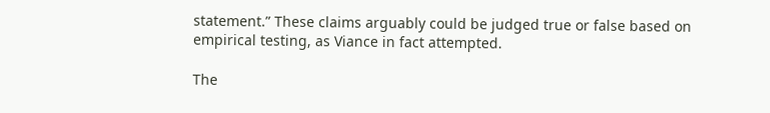statement.” These claims arguably could be judged true or false based on empirical testing, as Viance in fact attempted.

The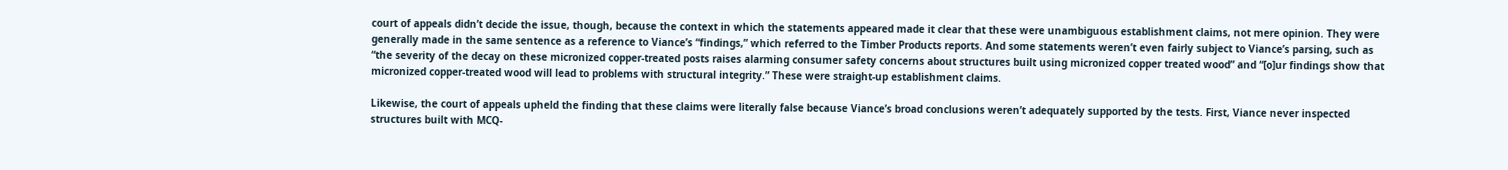court of appeals didn’t decide the issue, though, because the context in which the statements appeared made it clear that these were unambiguous establishment claims, not mere opinion. They were generally made in the same sentence as a reference to Viance’s “findings,” which referred to the Timber Products reports. And some statements weren’t even fairly subject to Viance’s parsing, such as “the severity of the decay on these micronized copper-treated posts raises alarming consumer safety concerns about structures built using micronized copper treated wood” and “[o]ur findings show that micronized copper-treated wood will lead to problems with structural integrity.” These were straight-up establishment claims.

Likewise, the court of appeals upheld the finding that these claims were literally false because Viance’s broad conclusions weren’t adequately supported by the tests. First, Viance never inspected structures built with MCQ-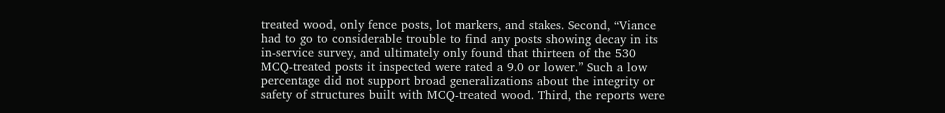treated wood, only fence posts, lot markers, and stakes. Second, “Viance had to go to considerable trouble to find any posts showing decay in its in-service survey, and ultimately only found that thirteen of the 530 MCQ-treated posts it inspected were rated a 9.0 or lower.” Such a low percentage did not support broad generalizations about the integrity or safety of structures built with MCQ-treated wood. Third, the reports were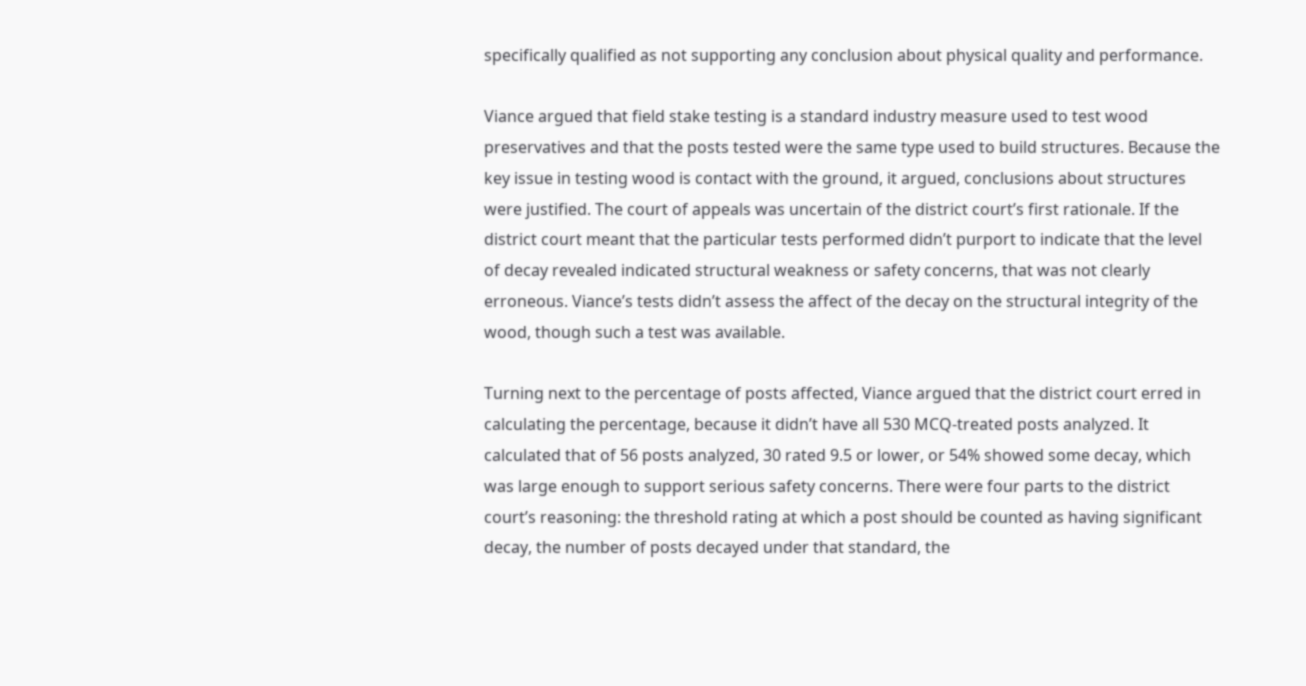specifically qualified as not supporting any conclusion about physical quality and performance.

Viance argued that field stake testing is a standard industry measure used to test wood preservatives and that the posts tested were the same type used to build structures. Because the key issue in testing wood is contact with the ground, it argued, conclusions about structures were justified. The court of appeals was uncertain of the district court’s first rationale. If the district court meant that the particular tests performed didn’t purport to indicate that the level of decay revealed indicated structural weakness or safety concerns, that was not clearly erroneous. Viance’s tests didn’t assess the affect of the decay on the structural integrity of the wood, though such a test was available.

Turning next to the percentage of posts affected, Viance argued that the district court erred in calculating the percentage, because it didn’t have all 530 MCQ-treated posts analyzed. It calculated that of 56 posts analyzed, 30 rated 9.5 or lower, or 54% showed some decay, which was large enough to support serious safety concerns. There were four parts to the district court’s reasoning: the threshold rating at which a post should be counted as having significant decay, the number of posts decayed under that standard, the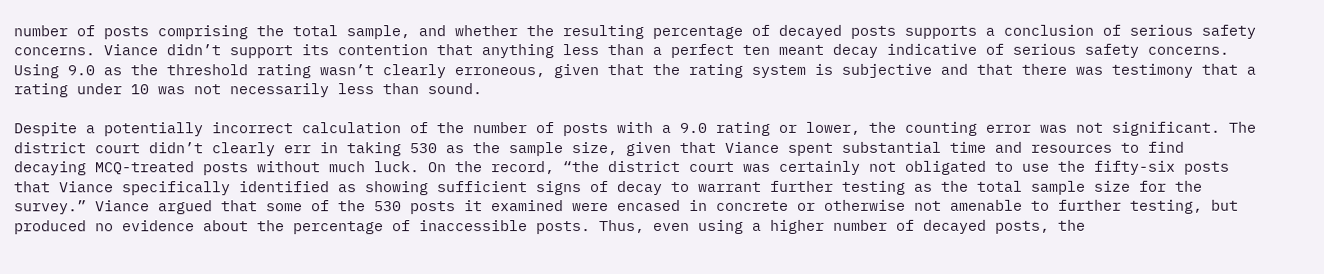number of posts comprising the total sample, and whether the resulting percentage of decayed posts supports a conclusion of serious safety concerns. Viance didn’t support its contention that anything less than a perfect ten meant decay indicative of serious safety concerns. Using 9.0 as the threshold rating wasn’t clearly erroneous, given that the rating system is subjective and that there was testimony that a rating under 10 was not necessarily less than sound.

Despite a potentially incorrect calculation of the number of posts with a 9.0 rating or lower, the counting error was not significant. The district court didn’t clearly err in taking 530 as the sample size, given that Viance spent substantial time and resources to find decaying MCQ-treated posts without much luck. On the record, “the district court was certainly not obligated to use the fifty-six posts that Viance specifically identified as showing sufficient signs of decay to warrant further testing as the total sample size for the survey.” Viance argued that some of the 530 posts it examined were encased in concrete or otherwise not amenable to further testing, but produced no evidence about the percentage of inaccessible posts. Thus, even using a higher number of decayed posts, the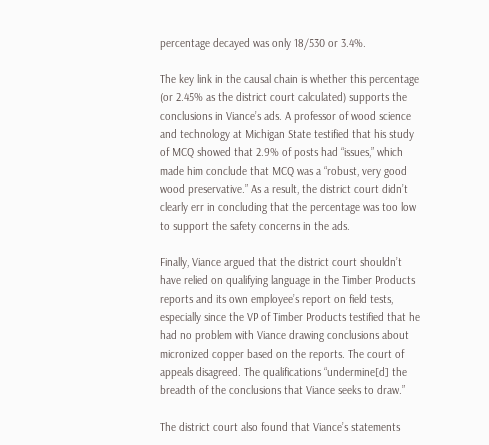percentage decayed was only 18/530 or 3.4%.

The key link in the causal chain is whether this percentage (or 2.45% as the district court calculated) supports the conclusions in Viance’s ads. A professor of wood science and technology at Michigan State testified that his study of MCQ showed that 2.9% of posts had “issues,” which made him conclude that MCQ was a “robust, very good wood preservative.” As a result, the district court didn’t clearly err in concluding that the percentage was too low to support the safety concerns in the ads.

Finally, Viance argued that the district court shouldn’t have relied on qualifying language in the Timber Products reports and its own employee’s report on field tests, especially since the VP of Timber Products testified that he had no problem with Viance drawing conclusions about micronized copper based on the reports. The court of appeals disagreed. The qualifications “undermine[d] the breadth of the conclusions that Viance seeks to draw.”

The district court also found that Viance’s statements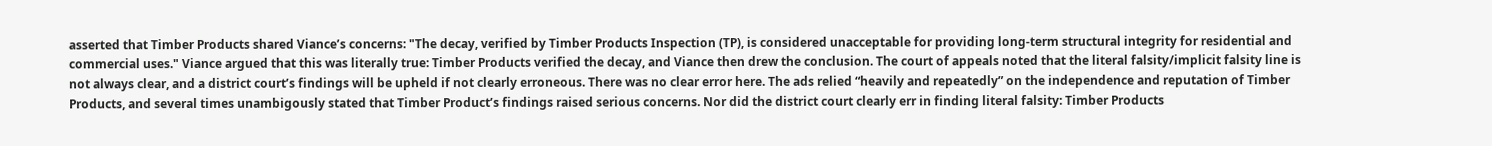asserted that Timber Products shared Viance’s concerns: "The decay, verified by Timber Products Inspection (TP), is considered unacceptable for providing long-term structural integrity for residential and commercial uses." Viance argued that this was literally true: Timber Products verified the decay, and Viance then drew the conclusion. The court of appeals noted that the literal falsity/implicit falsity line is not always clear, and a district court’s findings will be upheld if not clearly erroneous. There was no clear error here. The ads relied “heavily and repeatedly” on the independence and reputation of Timber Products, and several times unambigously stated that Timber Product’s findings raised serious concerns. Nor did the district court clearly err in finding literal falsity: Timber Products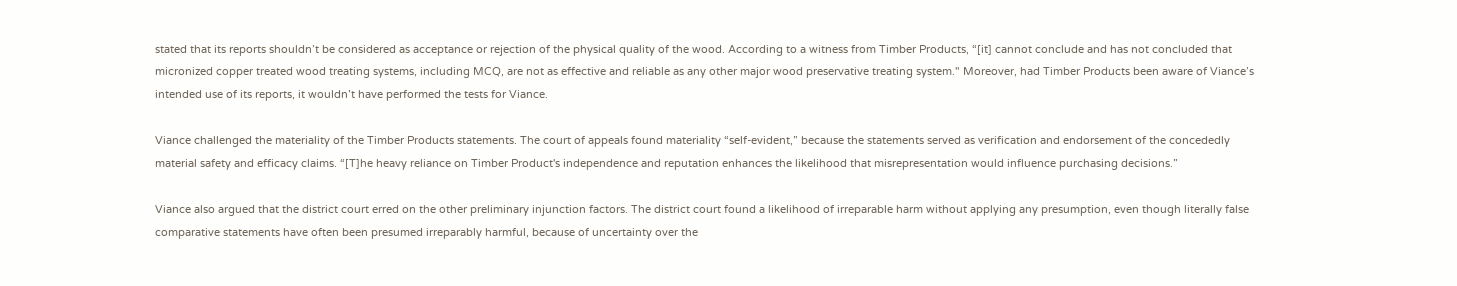stated that its reports shouldn’t be considered as acceptance or rejection of the physical quality of the wood. According to a witness from Timber Products, “[it] cannot conclude and has not concluded that micronized copper treated wood treating systems, including MCQ, are not as effective and reliable as any other major wood preservative treating system." Moreover, had Timber Products been aware of Viance’s intended use of its reports, it wouldn’t have performed the tests for Viance.

Viance challenged the materiality of the Timber Products statements. The court of appeals found materiality “self-evident,” because the statements served as verification and endorsement of the concededly material safety and efficacy claims. “[T]he heavy reliance on Timber Product's independence and reputation enhances the likelihood that misrepresentation would influence purchasing decisions.”

Viance also argued that the district court erred on the other preliminary injunction factors. The district court found a likelihood of irreparable harm without applying any presumption, even though literally false comparative statements have often been presumed irreparably harmful, because of uncertainty over the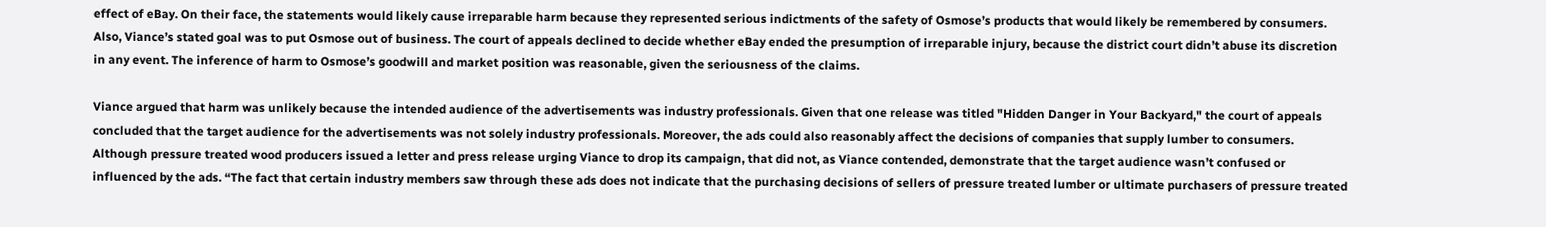effect of eBay. On their face, the statements would likely cause irreparable harm because they represented serious indictments of the safety of Osmose’s products that would likely be remembered by consumers. Also, Viance’s stated goal was to put Osmose out of business. The court of appeals declined to decide whether eBay ended the presumption of irreparable injury, because the district court didn’t abuse its discretion in any event. The inference of harm to Osmose’s goodwill and market position was reasonable, given the seriousness of the claims.

Viance argued that harm was unlikely because the intended audience of the advertisements was industry professionals. Given that one release was titled "Hidden Danger in Your Backyard," the court of appeals concluded that the target audience for the advertisements was not solely industry professionals. Moreover, the ads could also reasonably affect the decisions of companies that supply lumber to consumers. Although pressure treated wood producers issued a letter and press release urging Viance to drop its campaign, that did not, as Viance contended, demonstrate that the target audience wasn’t confused or influenced by the ads. “The fact that certain industry members saw through these ads does not indicate that the purchasing decisions of sellers of pressure treated lumber or ultimate purchasers of pressure treated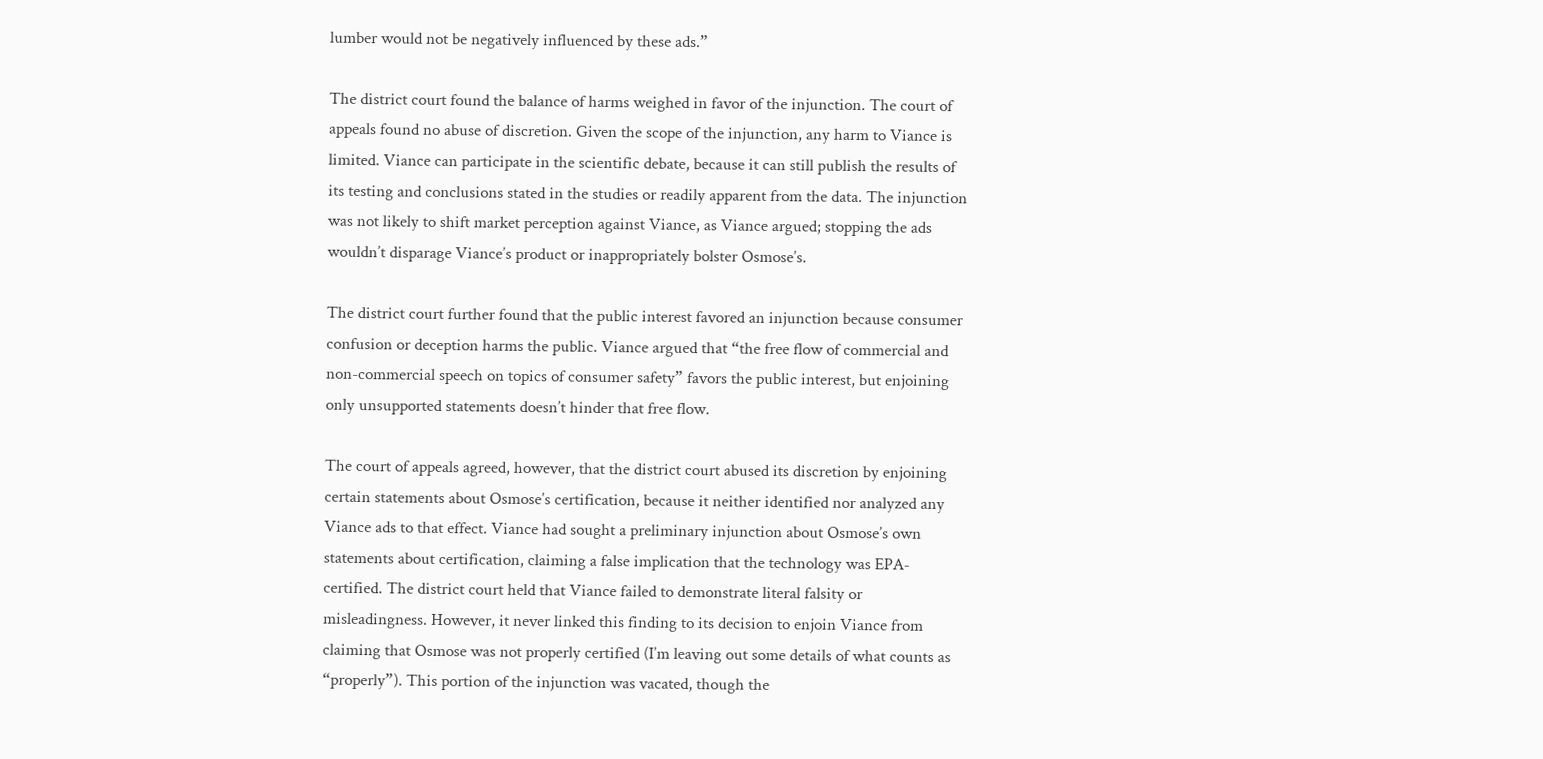lumber would not be negatively influenced by these ads.”

The district court found the balance of harms weighed in favor of the injunction. The court of appeals found no abuse of discretion. Given the scope of the injunction, any harm to Viance is limited. Viance can participate in the scientific debate, because it can still publish the results of its testing and conclusions stated in the studies or readily apparent from the data. The injunction was not likely to shift market perception against Viance, as Viance argued; stopping the ads wouldn’t disparage Viance’s product or inappropriately bolster Osmose’s.

The district court further found that the public interest favored an injunction because consumer confusion or deception harms the public. Viance argued that “the free flow of commercial and non-commercial speech on topics of consumer safety” favors the public interest, but enjoining only unsupported statements doesn’t hinder that free flow.

The court of appeals agreed, however, that the district court abused its discretion by enjoining certain statements about Osmose’s certification, because it neither identified nor analyzed any Viance ads to that effect. Viance had sought a preliminary injunction about Osmose’s own statements about certification, claiming a false implication that the technology was EPA-certified. The district court held that Viance failed to demonstrate literal falsity or misleadingness. However, it never linked this finding to its decision to enjoin Viance from claiming that Osmose was not properly certified (I’m leaving out some details of what counts as “properly”). This portion of the injunction was vacated, though the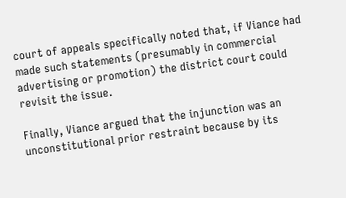court of appeals specifically noted that, if Viance had made such statements (presumably in commercial advertising or promotion) the district court could revisit the issue.

Finally, Viance argued that the injunction was an unconstitutional prior restraint because by its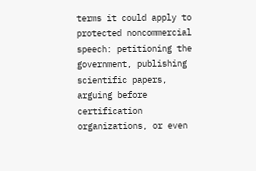terms it could apply to protected noncommercial speech: petitioning the government, publishing scientific papers, arguing before certification organizations, or even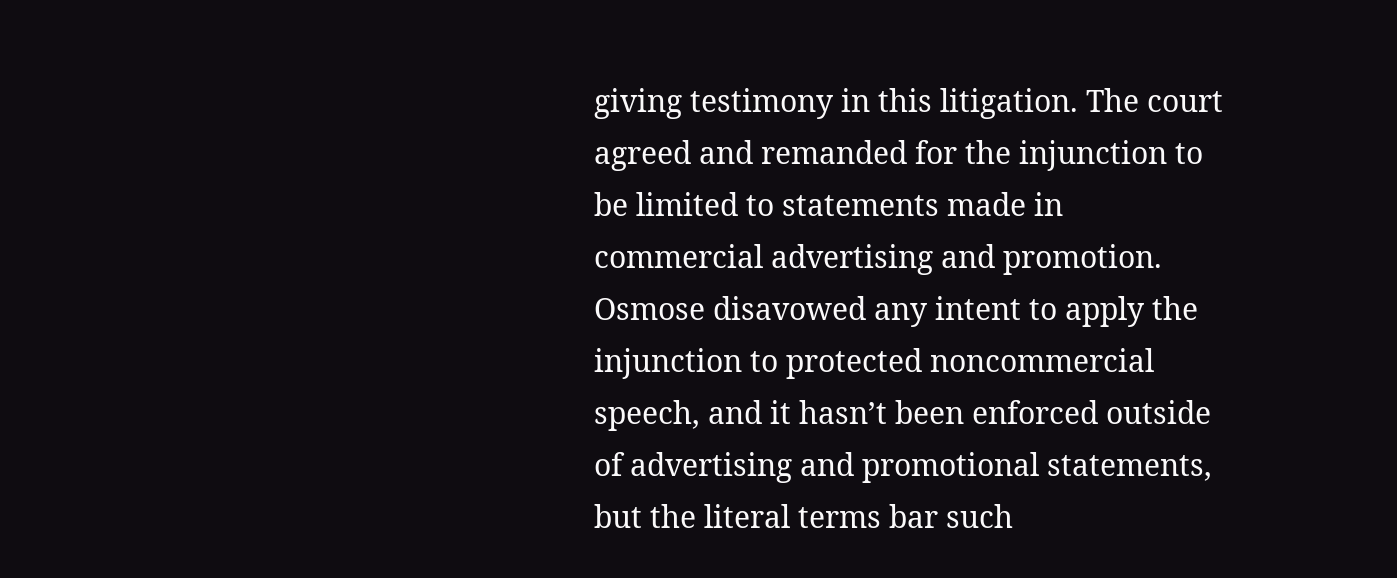giving testimony in this litigation. The court agreed and remanded for the injunction to be limited to statements made in commercial advertising and promotion. Osmose disavowed any intent to apply the injunction to protected noncommercial speech, and it hasn’t been enforced outside of advertising and promotional statements, but the literal terms bar such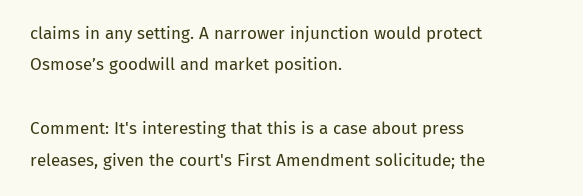claims in any setting. A narrower injunction would protect Osmose’s goodwill and market position.

Comment: It's interesting that this is a case about press releases, given the court's First Amendment solicitude; the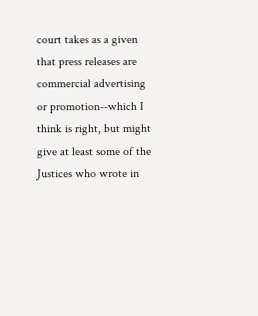court takes as a given that press releases are commercial advertising or promotion--which I think is right, but might give at least some of the Justices who wrote in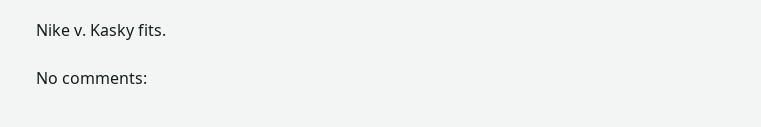Nike v. Kasky fits.

No comments: